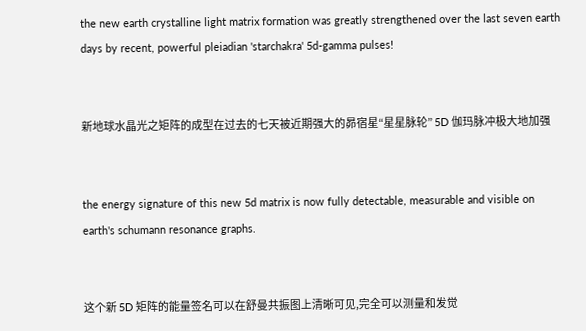the new earth crystalline light matrix formation was greatly strengthened over the last seven earth days by recent, powerful pleiadian 'starchakra' 5d-gamma pulses!


新地球水晶光之矩阵的成型在过去的七天被近期强大的昴宿星“星星脉轮” 5D 伽玛脉冲极大地加强


the energy signature of this new 5d matrix is now fully detectable, measurable and visible on earth's schumann resonance graphs.


这个新 5D 矩阵的能量签名可以在舒曼共振图上清晰可见,完全可以测量和发觉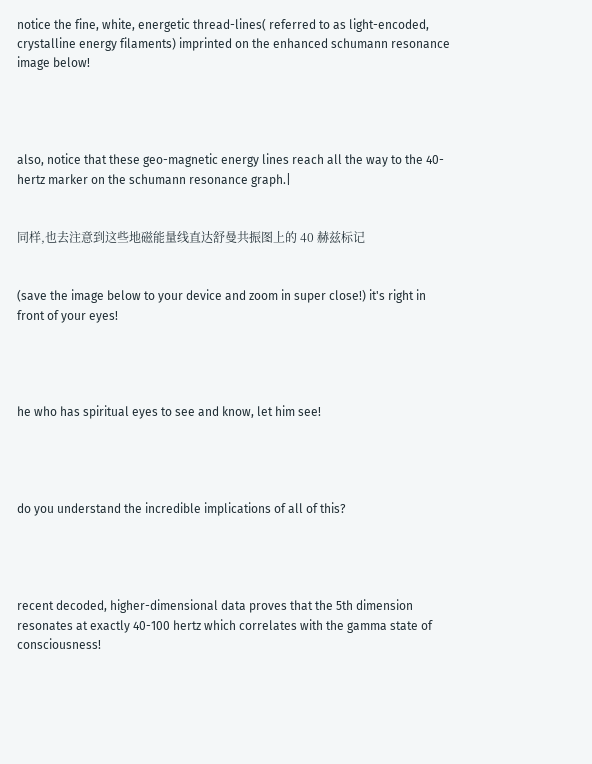notice the fine, white, energetic thread-lines( referred to as light-encoded, crystalline energy filaments) imprinted on the enhanced schumann resonance image below!




also, notice that these geo-magnetic energy lines reach all the way to the 40-hertz marker on the schumann resonance graph.|


同样,也去注意到这些地磁能量线直达舒曼共振图上的 40 赫兹标记


(save the image below to your device and zoom in super close!) it's right in front of your eyes!




he who has spiritual eyes to see and know, let him see!




do you understand the incredible implications of all of this?




recent decoded, higher-dimensional data proves that the 5th dimension resonates at exactly 40-100 hertz which correlates with the gamma state of consciousness!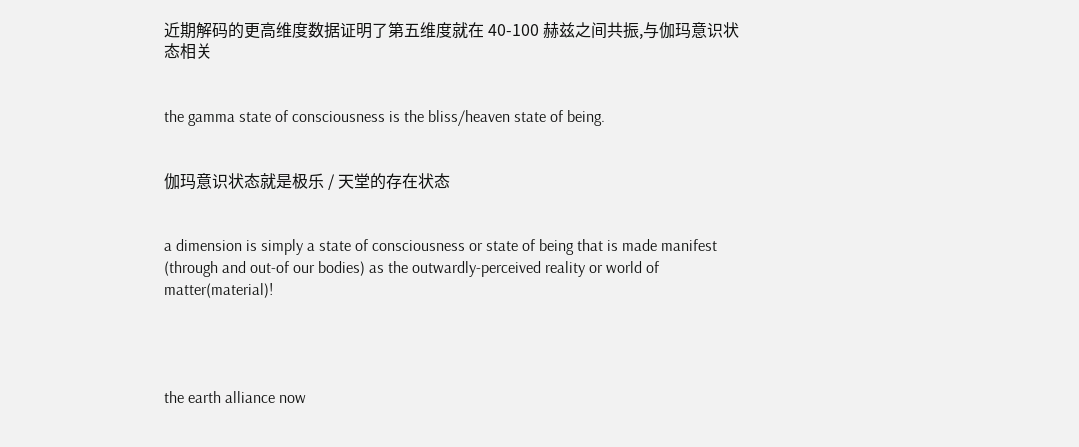近期解码的更高维度数据证明了第五维度就在 40-100 赫兹之间共振,与伽玛意识状态相关


the gamma state of consciousness is the bliss/heaven state of being.


伽玛意识状态就是极乐 / 天堂的存在状态


a dimension is simply a state of consciousness or state of being that is made manifest (through and out-of our bodies) as the outwardly-perceived reality or world of matter(material)!




the earth alliance now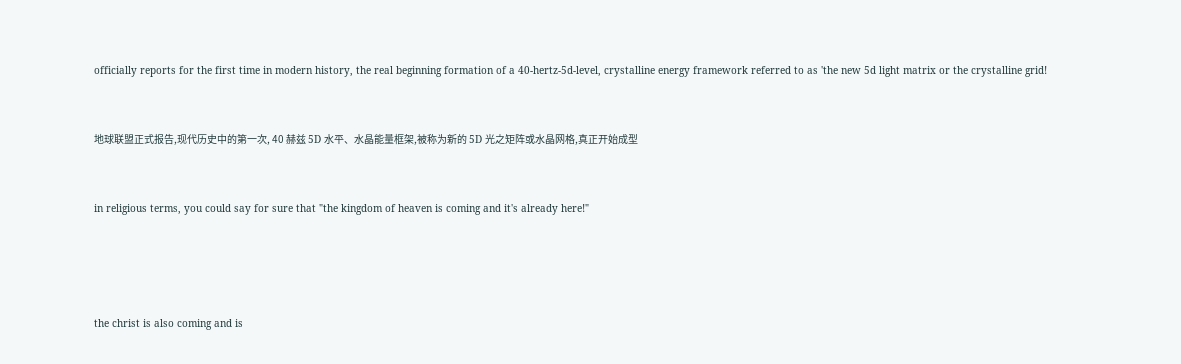officially reports for the first time in modern history, the real beginning formation of a 40-hertz-5d-level, crystalline energy framework referred to as 'the new 5d light matrix or the crystalline grid!


地球联盟正式报告,现代历史中的第一次, 40 赫兹 5D 水平、水晶能量框架,被称为新的 5D 光之矩阵或水晶网格,真正开始成型


in religious terms, you could say for sure that "the kingdom of heaven is coming and it's already here!"




the christ is also coming and is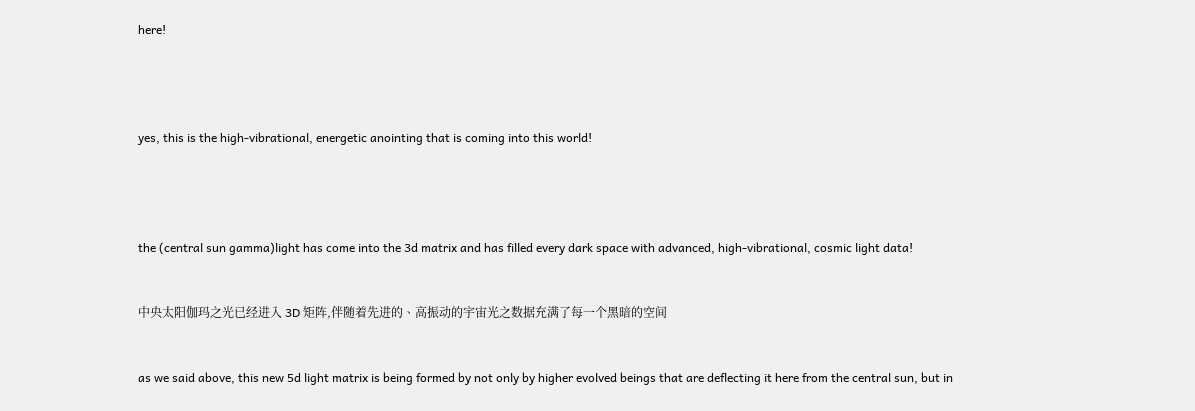here!




yes, this is the high-vibrational, energetic anointing that is coming into this world!




the (central sun gamma)light has come into the 3d matrix and has filled every dark space with advanced, high-vibrational, cosmic light data!


中央太阳伽玛之光已经进入 3D 矩阵,伴随着先进的、高振动的宇宙光之数据充满了每一个黑暗的空间


as we said above, this new 5d light matrix is being formed by not only by higher evolved beings that are deflecting it here from the central sun, but in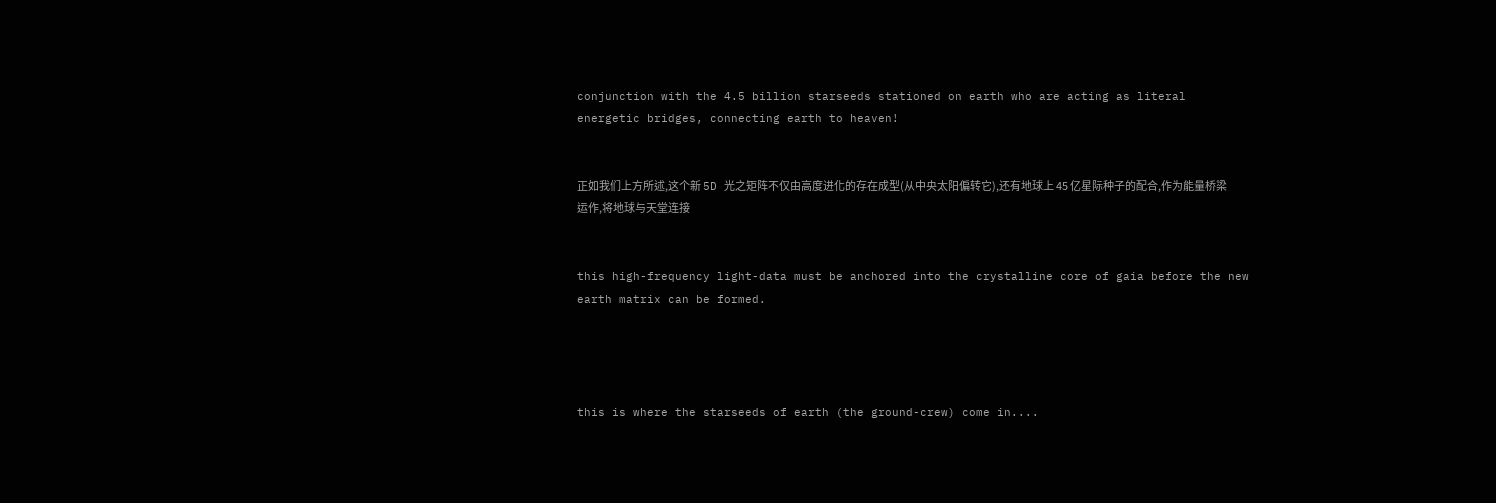conjunction with the 4.5 billion starseeds stationed on earth who are acting as literal energetic bridges, connecting earth to heaven!


正如我们上方所述,这个新 5D 光之矩阵不仅由高度进化的存在成型(从中央太阳偏转它),还有地球上 45 亿星际种子的配合,作为能量桥梁运作,将地球与天堂连接


this high-frequency light-data must be anchored into the crystalline core of gaia before the new earth matrix can be formed.




this is where the starseeds of earth (the ground-crew) come in....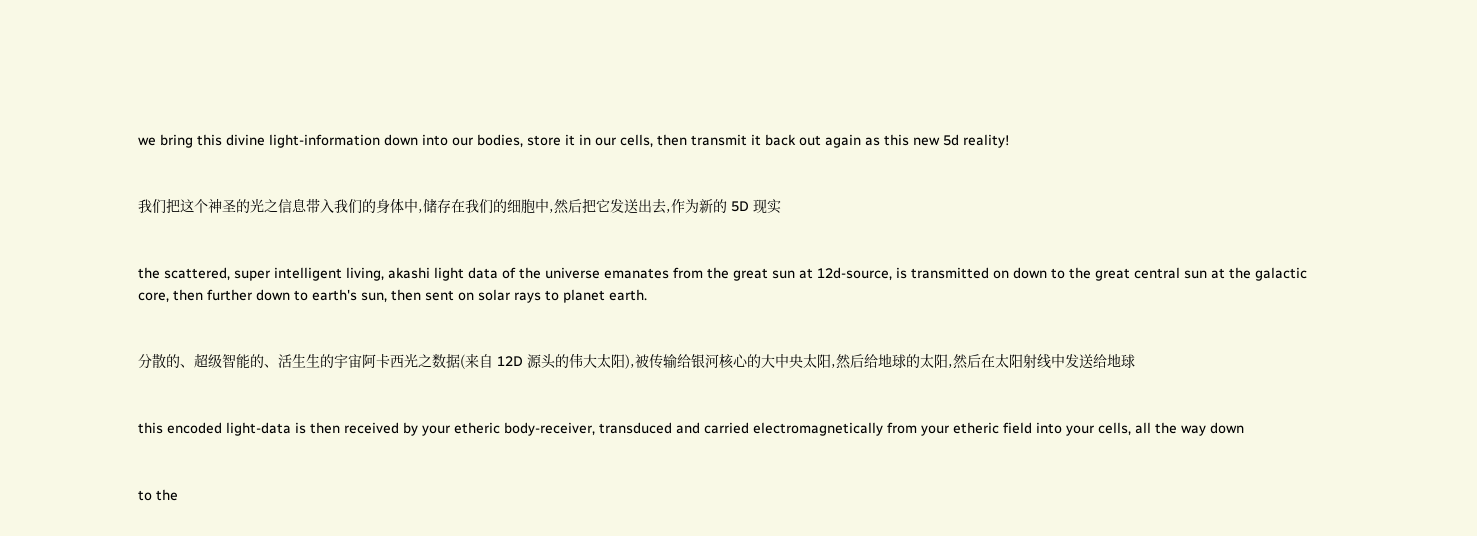we bring this divine light-information down into our bodies, store it in our cells, then transmit it back out again as this new 5d reality!


我们把这个神圣的光之信息带入我们的身体中,储存在我们的细胞中,然后把它发送出去,作为新的 5D 现实


the scattered, super intelligent living, akashi light data of the universe emanates from the great sun at 12d-source, is transmitted on down to the great central sun at the galactic core, then further down to earth's sun, then sent on solar rays to planet earth.


分散的、超级智能的、活生生的宇宙阿卡西光之数据(来自 12D 源头的伟大太阳),被传输给银河核心的大中央太阳,然后给地球的太阳,然后在太阳射线中发送给地球


this encoded light-data is then received by your etheric body-receiver, transduced and carried electromagnetically from your etheric field into your cells, all the way down


to the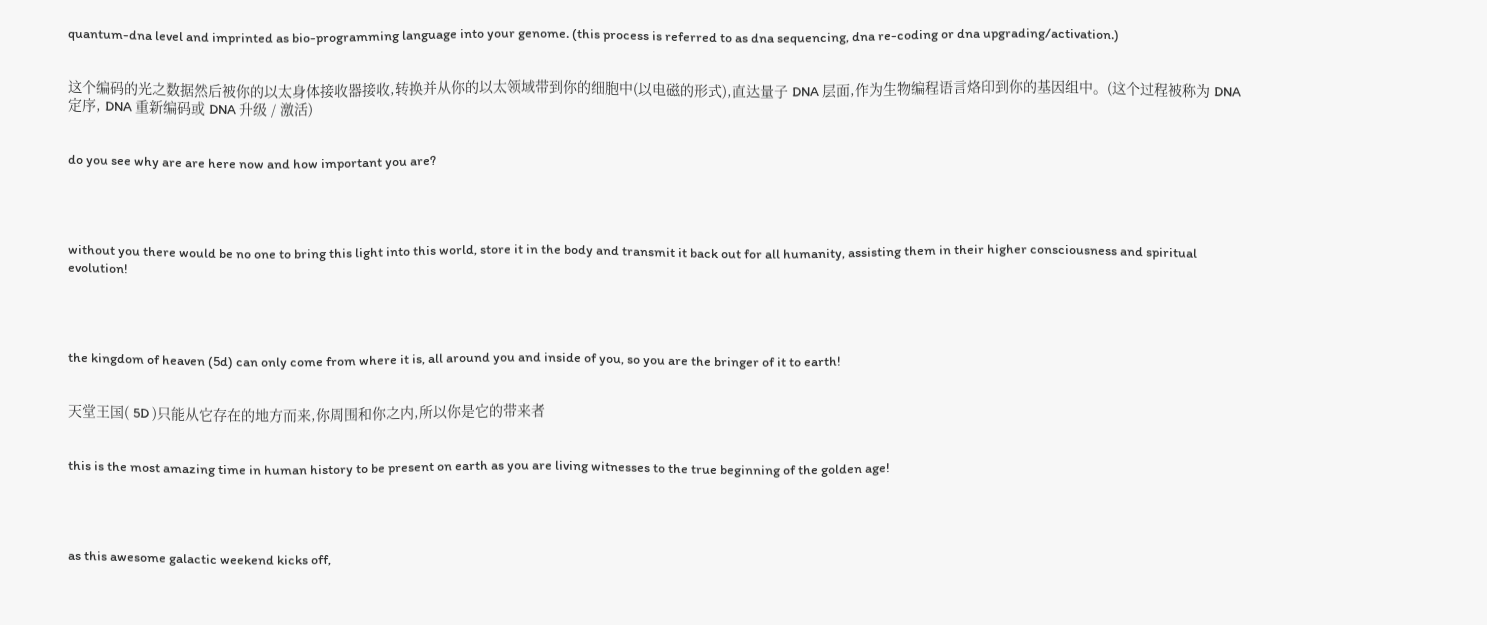quantum-dna level and imprinted as bio-programming language into your genome. (this process is referred to as dna sequencing, dna re-coding or dna upgrading/activation.)


这个编码的光之数据然后被你的以太身体接收器接收,转换并从你的以太领域带到你的细胞中(以电磁的形式),直达量子 DNA 层面,作为生物编程语言烙印到你的基因组中。(这个过程被称为 DNA 定序, DNA 重新编码或 DNA 升级 / 激活)


do you see why are are here now and how important you are?




without you there would be no one to bring this light into this world, store it in the body and transmit it back out for all humanity, assisting them in their higher consciousness and spiritual evolution!




the kingdom of heaven (5d) can only come from where it is, all around you and inside of you, so you are the bringer of it to earth!


天堂王国( 5D )只能从它存在的地方而来,你周围和你之内,所以你是它的带来者


this is the most amazing time in human history to be present on earth as you are living witnesses to the true beginning of the golden age!




as this awesome galactic weekend kicks off,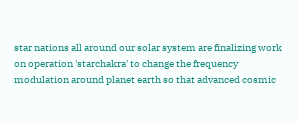star nations all around our solar system are finalizing work on operation 'starchakra' to change the frequency modulation around planet earth so that advanced cosmic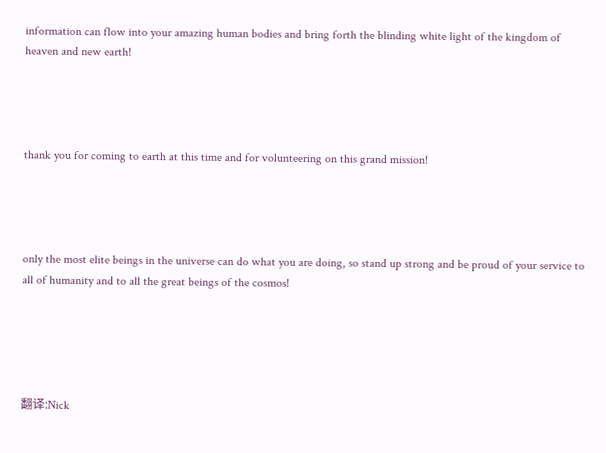information can flow into your amazing human bodies and bring forth the blinding white light of the kingdom of heaven and new earth!




thank you for coming to earth at this time and for volunteering on this grand mission!




only the most elite beings in the universe can do what you are doing, so stand up strong and be proud of your service to all of humanity and to all the great beings of the cosmos!





翻译:Nick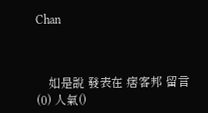Chan



    如是說 發表在 痞客邦 留言(0) 人氣()